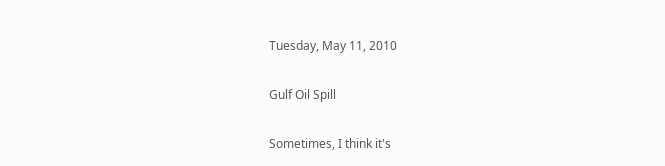Tuesday, May 11, 2010

Gulf Oil Spill

Sometimes, I think it's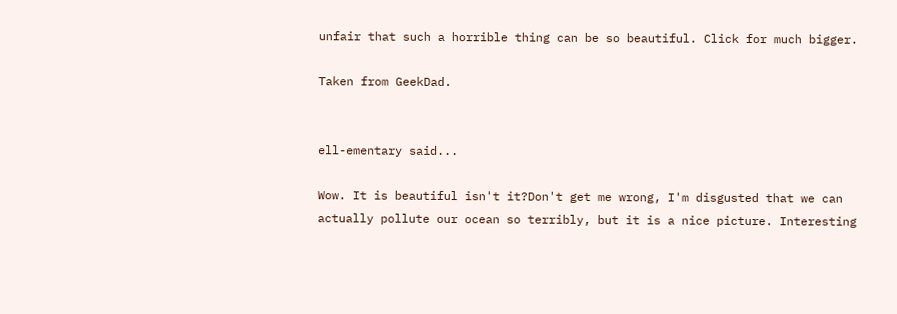unfair that such a horrible thing can be so beautiful. Click for much bigger.

Taken from GeekDad.


ell-ementary said...

Wow. It is beautiful isn't it?Don't get me wrong, I'm disgusted that we can actually pollute our ocean so terribly, but it is a nice picture. Interesting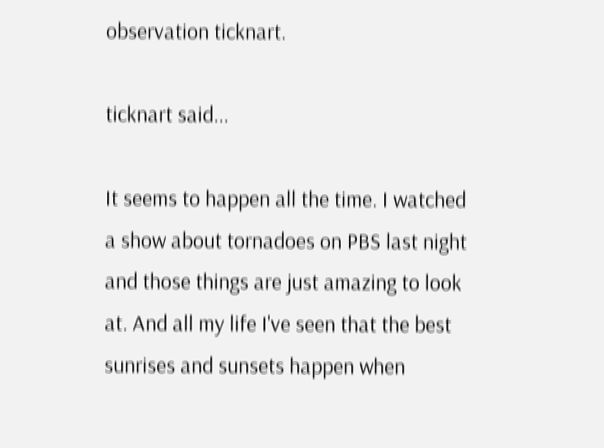observation ticknart.

ticknart said...

It seems to happen all the time. I watched a show about tornadoes on PBS last night and those things are just amazing to look at. And all my life I've seen that the best sunrises and sunsets happen when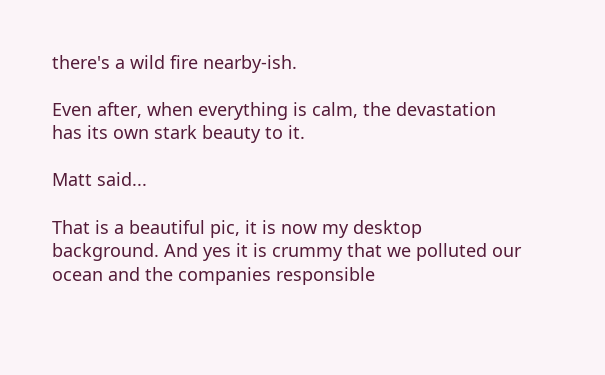there's a wild fire nearby-ish.

Even after, when everything is calm, the devastation has its own stark beauty to it.

Matt said...

That is a beautiful pic, it is now my desktop background. And yes it is crummy that we polluted our ocean and the companies responsible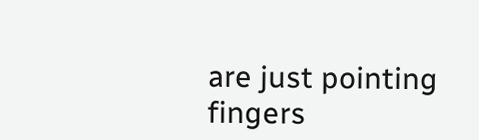are just pointing fingers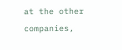at the other companies,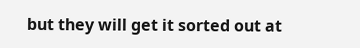but they will get it sorted out at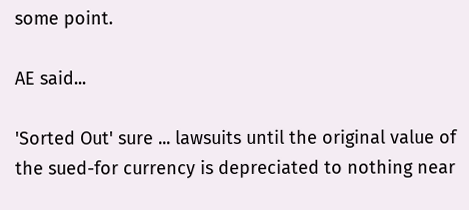some point.

AE said...

'Sorted Out' sure ... lawsuits until the original value of the sued-for currency is depreciated to nothing near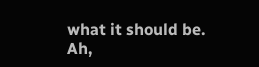what it should be. Ah,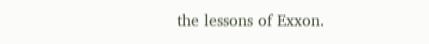the lessons of Exxon.